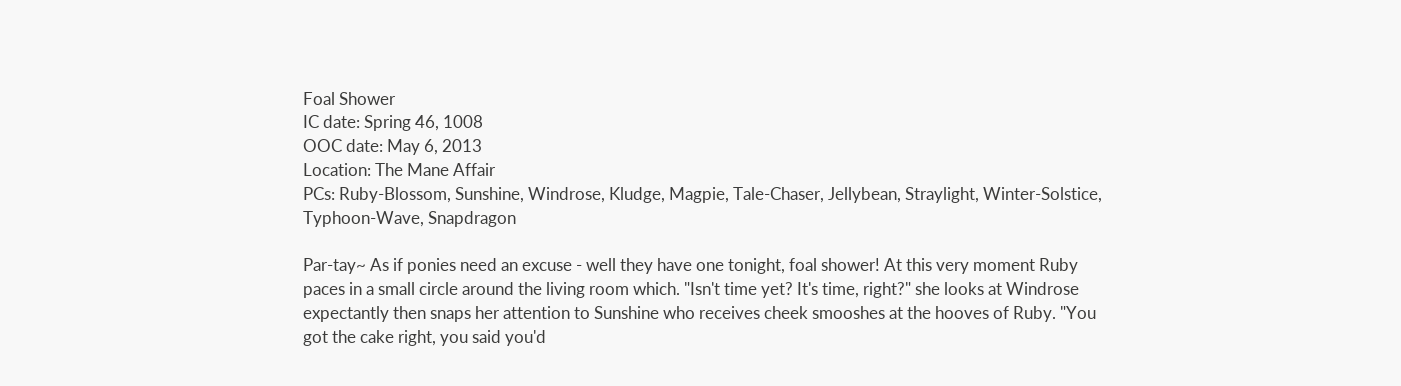Foal Shower
IC date: Spring 46, 1008
OOC date: May 6, 2013
Location: The Mane Affair
PCs: Ruby-Blossom, Sunshine, Windrose, Kludge, Magpie, Tale-Chaser, Jellybean, Straylight, Winter-Solstice, Typhoon-Wave, Snapdragon

Par-tay~ As if ponies need an excuse - well they have one tonight, foal shower! At this very moment Ruby paces in a small circle around the living room which. "Isn't time yet? It's time, right?" she looks at Windrose expectantly then snaps her attention to Sunshine who receives cheek smooshes at the hooves of Ruby. "You got the cake right, you said you'd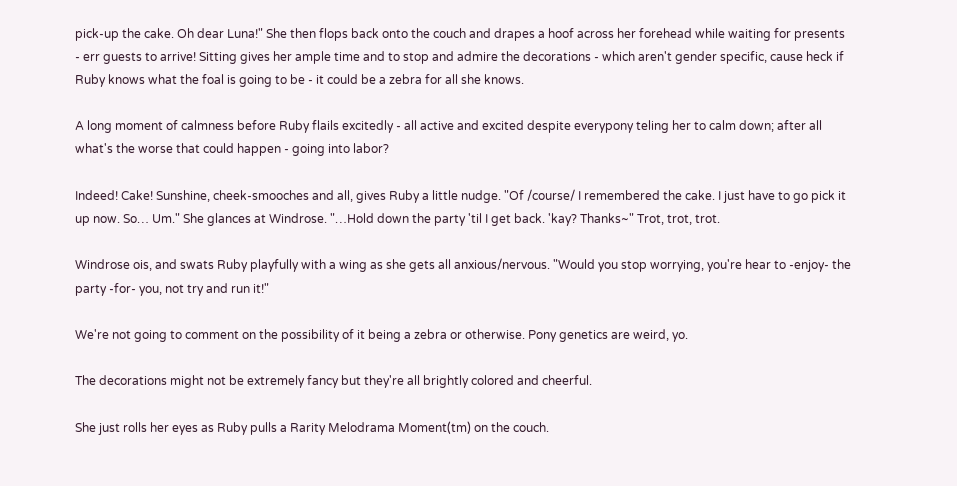pick-up the cake. Oh dear Luna!" She then flops back onto the couch and drapes a hoof across her forehead while waiting for presents - err guests to arrive! Sitting gives her ample time and to stop and admire the decorations - which aren't gender specific, cause heck if Ruby knows what the foal is going to be - it could be a zebra for all she knows.

A long moment of calmness before Ruby flails excitedly - all active and excited despite everypony teling her to calm down; after all what's the worse that could happen - going into labor?

Indeed! Cake! Sunshine, cheek-smooches and all, gives Ruby a little nudge. "Of /course/ I remembered the cake. I just have to go pick it up now. So… Um." She glances at Windrose. "…Hold down the party 'til I get back. 'kay? Thanks~" Trot, trot, trot.

Windrose ois, and swats Ruby playfully with a wing as she gets all anxious/nervous. "Would you stop worrying, you're hear to -enjoy- the party -for- you, not try and run it!"

We're not going to comment on the possibility of it being a zebra or otherwise. Pony genetics are weird, yo.

The decorations might not be extremely fancy but they're all brightly colored and cheerful.

She just rolls her eyes as Ruby pulls a Rarity Melodrama Moment(tm) on the couch.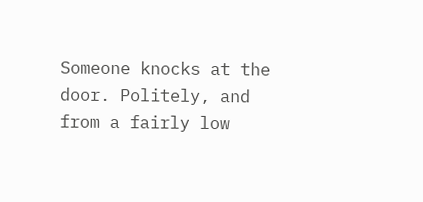Someone knocks at the door. Politely, and from a fairly low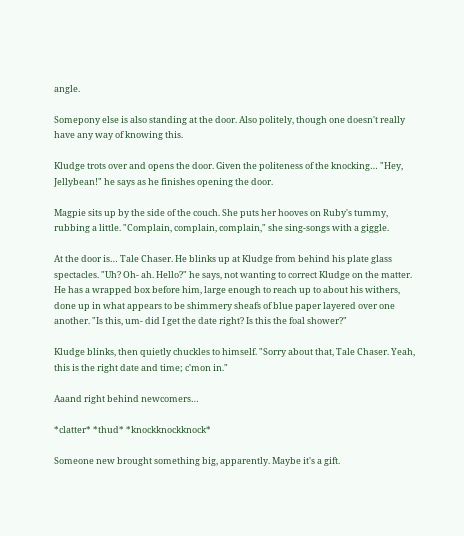angle.

Somepony else is also standing at the door. Also politely, though one doesn't really have any way of knowing this.

Kludge trots over and opens the door. Given the politeness of the knocking… "Hey, Jellybean!" he says as he finishes opening the door.

Magpie sits up by the side of the couch. She puts her hooves on Ruby's tummy, rubbing a little. "Complain, complain, complain," she sing-songs with a giggle.

At the door is… Tale Chaser. He blinks up at Kludge from behind his plate glass spectacles. "Uh? Oh- ah. Hello?" he says, not wanting to correct Kludge on the matter. He has a wrapped box before him, large enough to reach up to about his withers, done up in what appears to be shimmery sheafs of blue paper layered over one another. "Is this, um- did I get the date right? Is this the foal shower?"

Kludge blinks, then quietly chuckles to himself. "Sorry about that, Tale Chaser. Yeah, this is the right date and time; c'mon in."

Aaand right behind newcomers…

*clatter* *thud* *knockknockknock*

Someone new brought something big, apparently. Maybe it's a gift.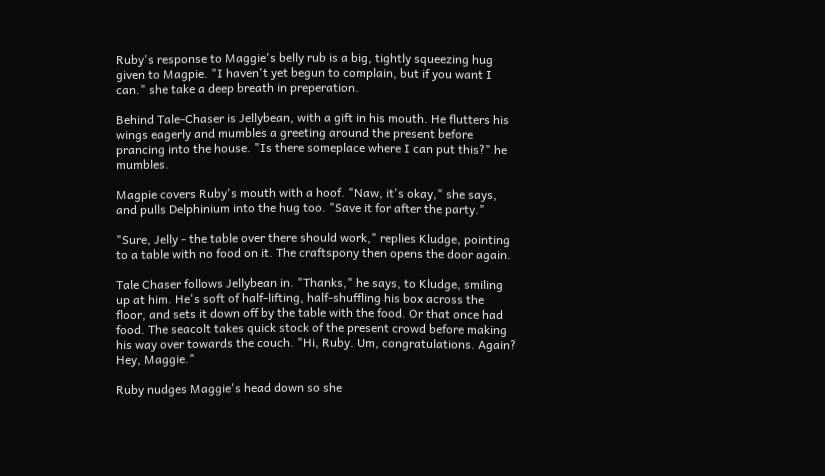Ruby's response to Maggie's belly rub is a big, tightly squeezing hug given to Magpie. "I haven't yet begun to complain, but if you want I can." she take a deep breath in preperation.

Behind Tale-Chaser is Jellybean, with a gift in his mouth. He flutters his wings eagerly and mumbles a greeting around the present before prancing into the house. "Is there someplace where I can put this?" he mumbles.

Magpie covers Ruby's mouth with a hoof. "Naw, it's okay," she says, and pulls Delphinium into the hug too. "Save it for after the party."

"Sure, Jelly - the table over there should work," replies Kludge, pointing to a table with no food on it. The craftspony then opens the door again.

Tale Chaser follows Jellybean in. "Thanks," he says, to Kludge, smiling up at him. He's soft of half-lifting, half-shuffling his box across the floor, and sets it down off by the table with the food. Or that once had food. The seacolt takes quick stock of the present crowd before making his way over towards the couch. "Hi, Ruby. Um, congratulations. Again? Hey, Maggie."

Ruby nudges Maggie's head down so she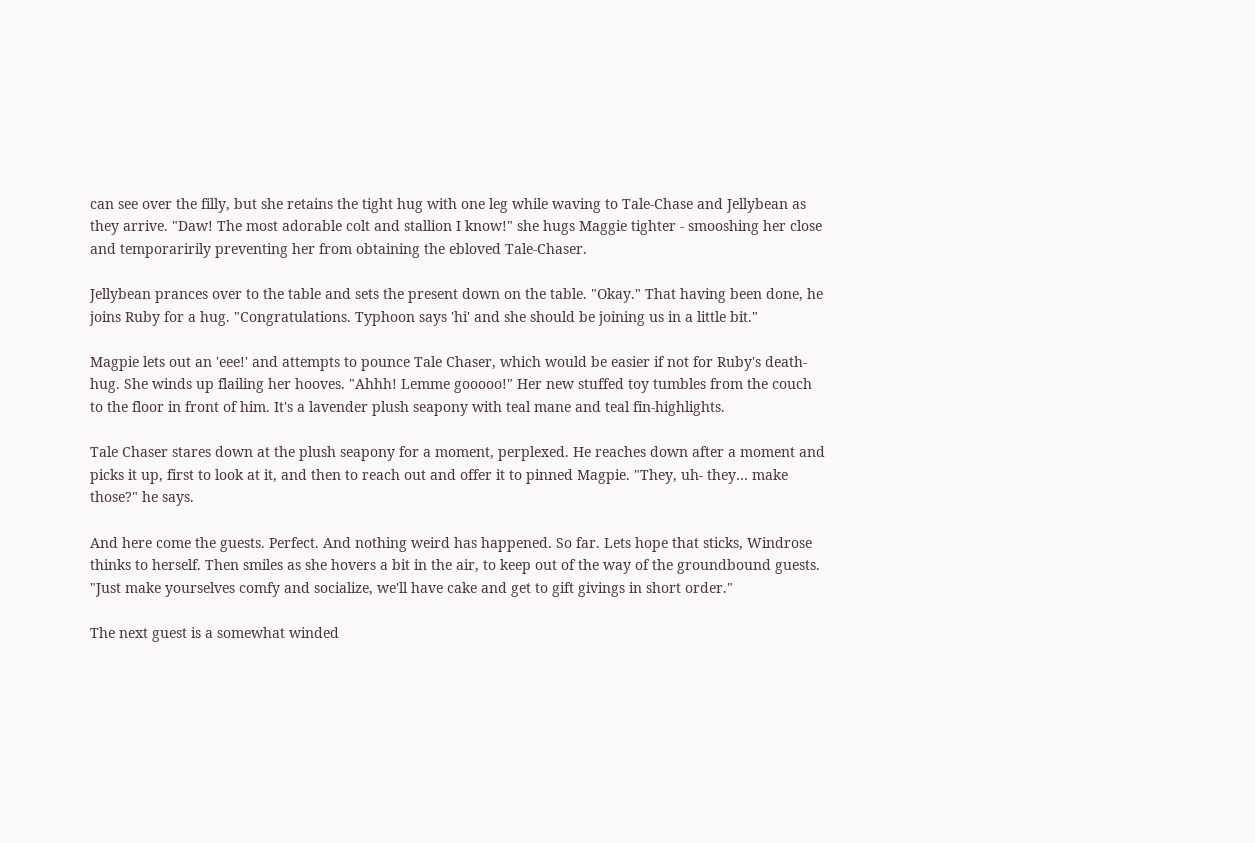can see over the filly, but she retains the tight hug with one leg while waving to Tale-Chase and Jellybean as they arrive. "Daw! The most adorable colt and stallion I know!" she hugs Maggie tighter - smooshing her close and temporaririly preventing her from obtaining the ebloved Tale-Chaser.

Jellybean prances over to the table and sets the present down on the table. "Okay." That having been done, he joins Ruby for a hug. "Congratulations. Typhoon says 'hi' and she should be joining us in a little bit."

Magpie lets out an 'eee!' and attempts to pounce Tale Chaser, which would be easier if not for Ruby's death-hug. She winds up flailing her hooves. "Ahhh! Lemme gooooo!" Her new stuffed toy tumbles from the couch to the floor in front of him. It's a lavender plush seapony with teal mane and teal fin-highlights.

Tale Chaser stares down at the plush seapony for a moment, perplexed. He reaches down after a moment and picks it up, first to look at it, and then to reach out and offer it to pinned Magpie. "They, uh- they… make those?" he says.

And here come the guests. Perfect. And nothing weird has happened. So far. Lets hope that sticks, Windrose thinks to herself. Then smiles as she hovers a bit in the air, to keep out of the way of the groundbound guests. "Just make yourselves comfy and socialize, we'll have cake and get to gift givings in short order."

The next guest is a somewhat winded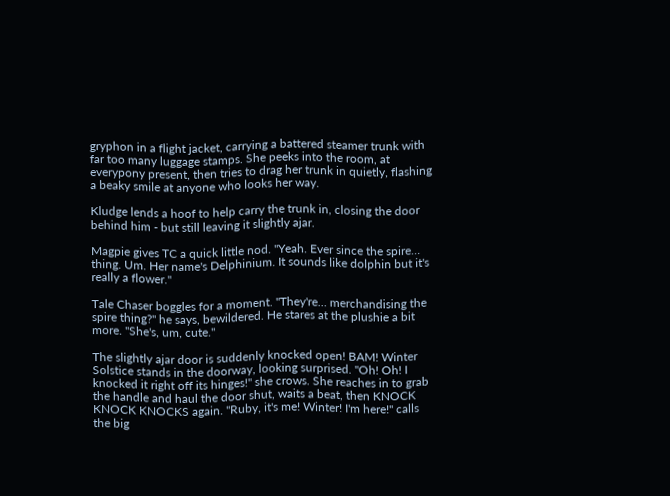gryphon in a flight jacket, carrying a battered steamer trunk with far too many luggage stamps. She peeks into the room, at everypony present, then tries to drag her trunk in quietly, flashing a beaky smile at anyone who looks her way.

Kludge lends a hoof to help carry the trunk in, closing the door behind him - but still leaving it slightly ajar.

Magpie gives TC a quick little nod. "Yeah. Ever since the spire… thing. Um. Her name's Delphinium. It sounds like dolphin but it's really a flower."

Tale Chaser boggles for a moment. "They're… merchandising the spire thing?" he says, bewildered. He stares at the plushie a bit more. "She's, um, cute."

The slightly ajar door is suddenly knocked open! BAM! Winter Solstice stands in the doorway, looking surprised. "Oh! Oh! I knocked it right off its hinges!" she crows. She reaches in to grab the handle and haul the door shut, waits a beat, then KNOCK KNOCK KNOCKS again. "Ruby, it's me! Winter! I'm here!" calls the big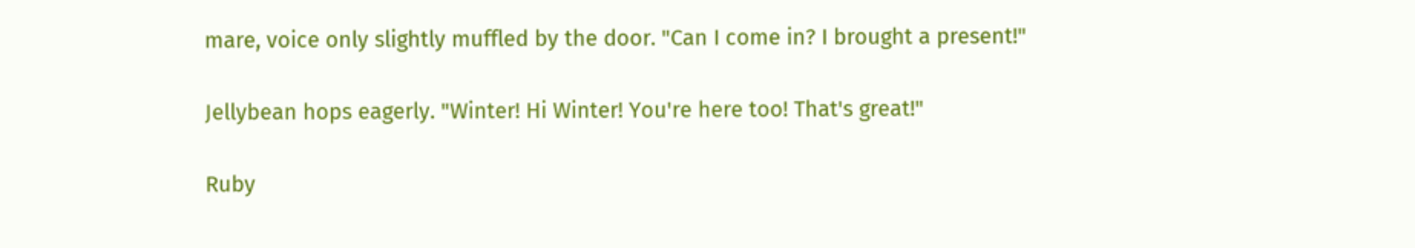mare, voice only slightly muffled by the door. "Can I come in? I brought a present!"

Jellybean hops eagerly. "Winter! Hi Winter! You're here too! That's great!"

Ruby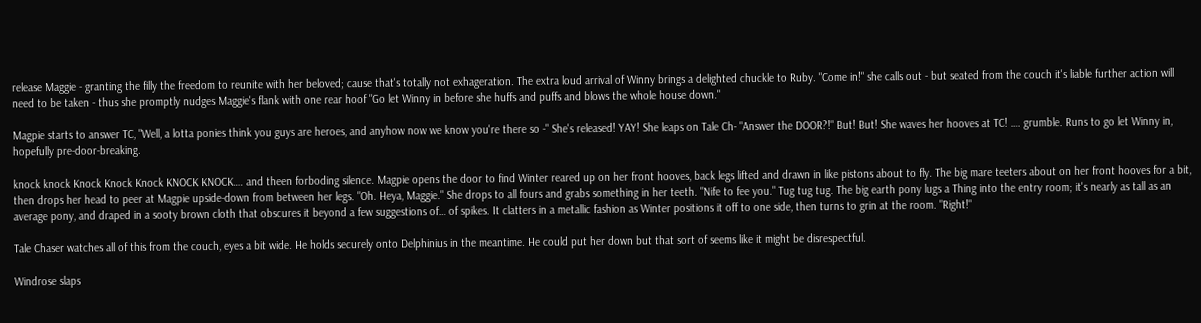release Maggie - granting the filly the freedom to reunite with her beloved; cause that's totally not exhageration. The extra loud arrival of Winny brings a delighted chuckle to Ruby. "Come in!" she calls out - but seated from the couch it's liable further action will need to be taken - thus she promptly nudges Maggie's flank with one rear hoof "Go let Winny in before she huffs and puffs and blows the whole house down."

Magpie starts to answer TC, "Well, a lotta ponies think you guys are heroes, and anyhow now we know you're there so -" She's released! YAY! She leaps on Tale Ch- "Answer the DOOR?!" But! But! She waves her hooves at TC! …. grumble. Runs to go let Winny in, hopefully pre-door-breaking.

knock knock Knock Knock Knock KNOCK KNOCK…. and theen forboding silence. Magpie opens the door to find Winter reared up on her front hooves, back legs lifted and drawn in like pistons about to fly. The big mare teeters about on her front hooves for a bit, then drops her head to peer at Magpie upside-down from between her legs. "Oh. Heya, Maggie." She drops to all fours and grabs something in her teeth. "Nife to fee you." Tug tug tug. The big earth pony lugs a Thing into the entry room; it's nearly as tall as an average pony, and draped in a sooty brown cloth that obscures it beyond a few suggestions of… of spikes. It clatters in a metallic fashion as Winter positions it off to one side, then turns to grin at the room. "Right!"

Tale Chaser watches all of this from the couch, eyes a bit wide. He holds securely onto Delphinius in the meantime. He could put her down but that sort of seems like it might be disrespectful.

Windrose slaps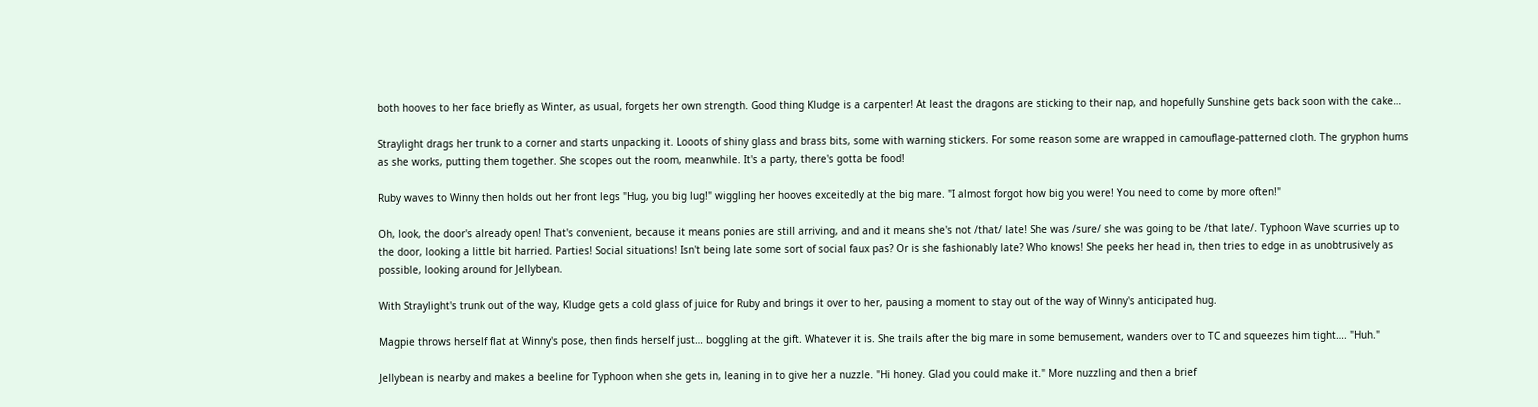both hooves to her face briefly as Winter, as usual, forgets her own strength. Good thing Kludge is a carpenter! At least the dragons are sticking to their nap, and hopefully Sunshine gets back soon with the cake…

Straylight drags her trunk to a corner and starts unpacking it. Looots of shiny glass and brass bits, some with warning stickers. For some reason some are wrapped in camouflage-patterned cloth. The gryphon hums as she works, putting them together. She scopes out the room, meanwhile. It's a party, there's gotta be food!

Ruby waves to Winny then holds out her front legs "Hug, you big lug!" wiggling her hooves exceitedly at the big mare. "I almost forgot how big you were! You need to come by more often!"

Oh, look, the door's already open! That's convenient, because it means ponies are still arriving, and and it means she's not /that/ late! She was /sure/ she was going to be /that late/. Typhoon Wave scurries up to the door, looking a little bit harried. Parties! Social situations! Isn't being late some sort of social faux pas? Or is she fashionably late? Who knows! She peeks her head in, then tries to edge in as unobtrusively as possible, looking around for Jellybean.

With Straylight's trunk out of the way, Kludge gets a cold glass of juice for Ruby and brings it over to her, pausing a moment to stay out of the way of Winny's anticipated hug.

Magpie throws herself flat at Winny's pose, then finds herself just… boggling at the gift. Whatever it is. She trails after the big mare in some bemusement, wanders over to TC and squeezes him tight…. "Huh."

Jellybean is nearby and makes a beeline for Typhoon when she gets in, leaning in to give her a nuzzle. "Hi honey. Glad you could make it." More nuzzling and then a brief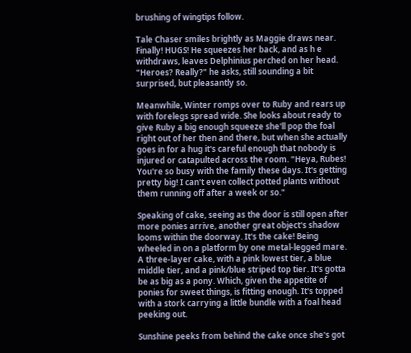brushing of wingtips follow.

Tale Chaser smiles brightly as Maggie draws near. Finally! HUGS! He squeezes her back, and as h e withdraws, leaves Delphinius perched on her head. "Heroes? Really?" he asks, still sounding a bit surprised, but pleasantly so.

Meanwhile, Winter romps over to Ruby and rears up with forelegs spread wide. She looks about ready to give Ruby a big enough squeeze she'll pop the foal right out of her then and there, but when she actually goes in for a hug it's careful enough that nobody is injured or catapulted across the room. "Heya, Rubes! You're so busy with the family these days. It's getting pretty big! I can't even collect potted plants without them running off after a week or so."

Speaking of cake, seeing as the door is still open after more ponies arrive, another great object's shadow looms within the doorway. It's the cake! Being wheeled in on a platform by one metal-legged mare. A three-layer cake, with a pink lowest tier, a blue middle tier, and a pink/blue striped top tier. It's gotta be as big as a pony. Which, given the appetite of ponies for sweet things, is fitting enough. It's topped with a stork carrying a little bundle with a foal head peeking out.

Sunshine peeks from behind the cake once she's got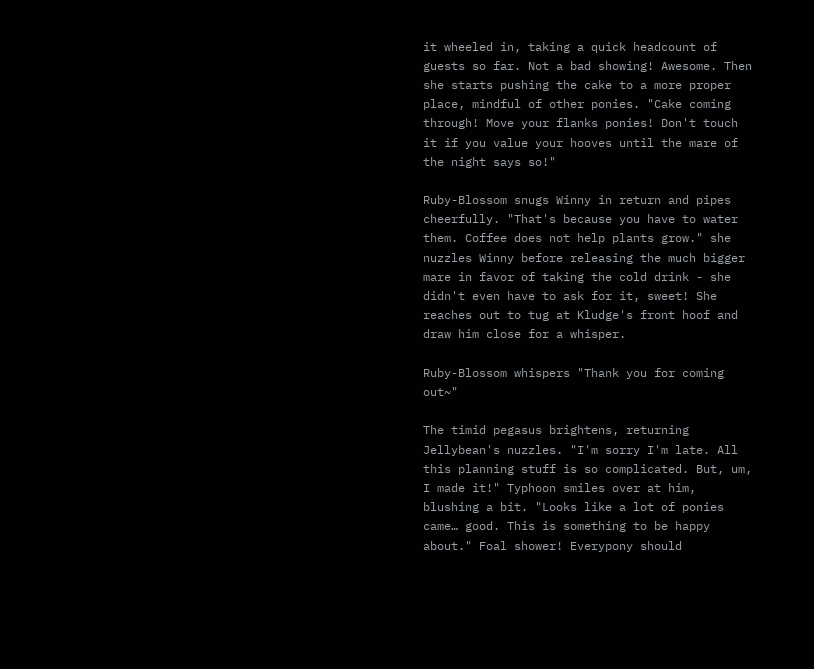it wheeled in, taking a quick headcount of guests so far. Not a bad showing! Awesome. Then she starts pushing the cake to a more proper place, mindful of other ponies. "Cake coming through! Move your flanks ponies! Don't touch it if you value your hooves until the mare of the night says so!"

Ruby-Blossom snugs Winny in return and pipes cheerfully. "That's because you have to water them. Coffee does not help plants grow." she nuzzles Winny before releasing the much bigger mare in favor of taking the cold drink - she didn't even have to ask for it, sweet! She reaches out to tug at Kludge's front hoof and draw him close for a whisper.

Ruby-Blossom whispers "Thank you for coming out~"

The timid pegasus brightens, returning Jellybean's nuzzles. "I'm sorry I'm late. All this planning stuff is so complicated. But, um, I made it!" Typhoon smiles over at him, blushing a bit. "Looks like a lot of ponies came… good. This is something to be happy about." Foal shower! Everypony should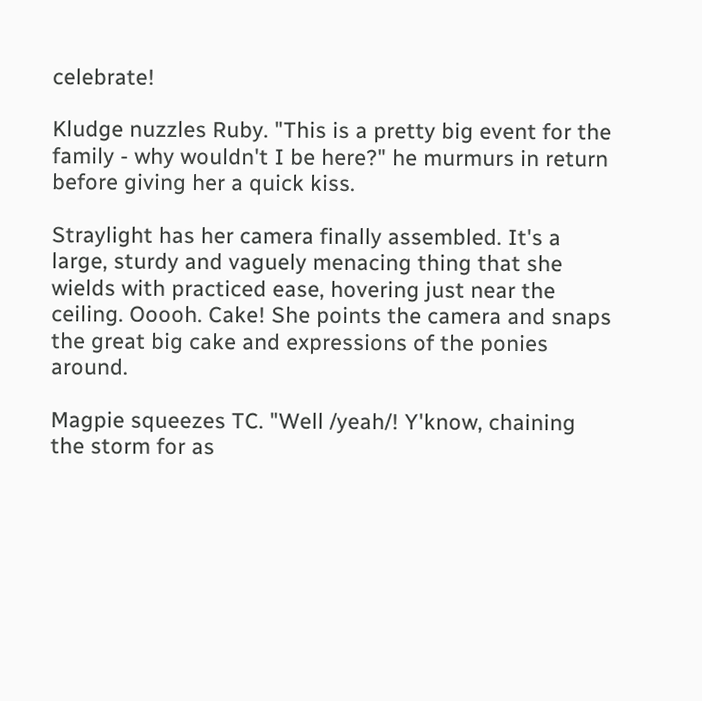celebrate!

Kludge nuzzles Ruby. "This is a pretty big event for the family - why wouldn't I be here?" he murmurs in return before giving her a quick kiss.

Straylight has her camera finally assembled. It's a large, sturdy and vaguely menacing thing that she wields with practiced ease, hovering just near the ceiling. Ooooh. Cake! She points the camera and snaps the great big cake and expressions of the ponies around.

Magpie squeezes TC. "Well /yeah/! Y'know, chaining the storm for as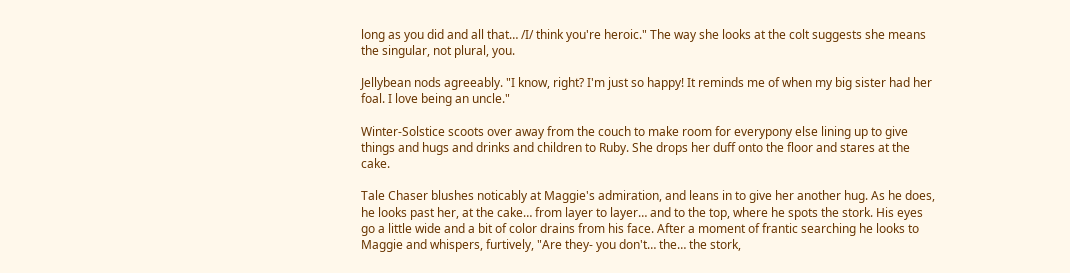long as you did and all that… /I/ think you're heroic." The way she looks at the colt suggests she means the singular, not plural, you.

Jellybean nods agreeably. "I know, right? I'm just so happy! It reminds me of when my big sister had her foal. I love being an uncle."

Winter-Solstice scoots over away from the couch to make room for everypony else lining up to give things and hugs and drinks and children to Ruby. She drops her duff onto the floor and stares at the cake.

Tale Chaser blushes noticably at Maggie's admiration, and leans in to give her another hug. As he does, he looks past her, at the cake… from layer to layer… and to the top, where he spots the stork. His eyes go a little wide and a bit of color drains from his face. After a moment of frantic searching he looks to Maggie and whispers, furtively, "Are they- you don't… the… the stork,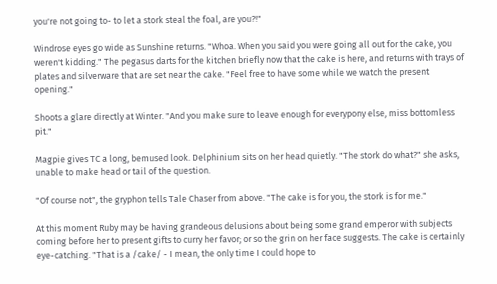you're not going to- to let a stork steal the foal, are you?!"

Windrose eyes go wide as Sunshine returns. "Whoa. When you said you were going all out for the cake, you weren't kidding." The pegasus darts for the kitchen briefly now that the cake is here, and returns with trays of plates and silverware that are set near the cake. "Feel free to have some while we watch the present opening."

Shoots a glare directly at Winter. "And you make sure to leave enough for everypony else, miss bottomless pit."

Magpie gives TC a long, bemused look. Delphinium sits on her head quietly. "The stork do what?" she asks, unable to make head or tail of the question.

"Of course not", the gryphon tells Tale Chaser from above. "The cake is for you, the stork is for me."

At this moment Ruby may be having grandeous delusions about being some grand emperor with subjects coming before her to present gifts to curry her favor; or so the grin on her face suggests. The cake is certainly eye-catching. "That is a /cake/ - I mean, the only time I could hope to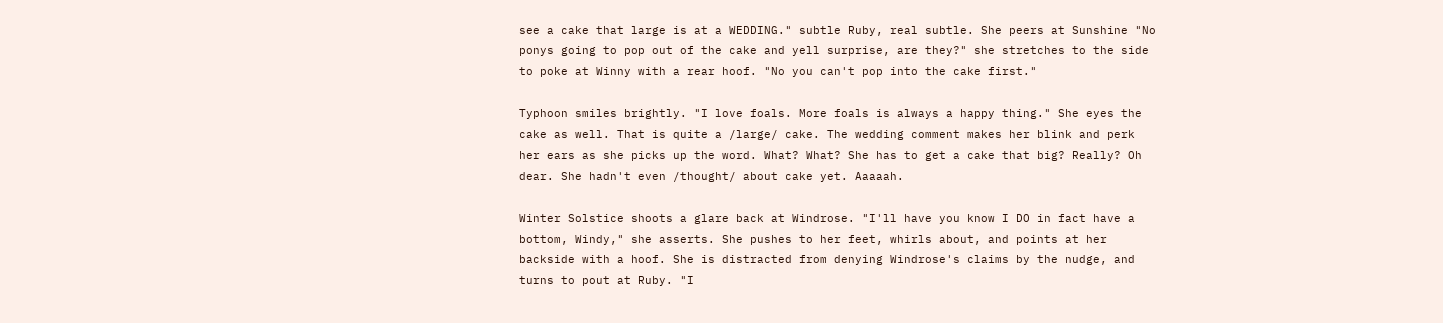see a cake that large is at a WEDDING." subtle Ruby, real subtle. She peers at Sunshine "No ponys going to pop out of the cake and yell surprise, are they?" she stretches to the side to poke at Winny with a rear hoof. "No you can't pop into the cake first."

Typhoon smiles brightly. "I love foals. More foals is always a happy thing." She eyes the cake as well. That is quite a /large/ cake. The wedding comment makes her blink and perk her ears as she picks up the word. What? What? She has to get a cake that big? Really? Oh dear. She hadn't even /thought/ about cake yet. Aaaaah.

Winter Solstice shoots a glare back at Windrose. "I'll have you know I DO in fact have a bottom, Windy," she asserts. She pushes to her feet, whirls about, and points at her backside with a hoof. She is distracted from denying Windrose's claims by the nudge, and turns to pout at Ruby. "I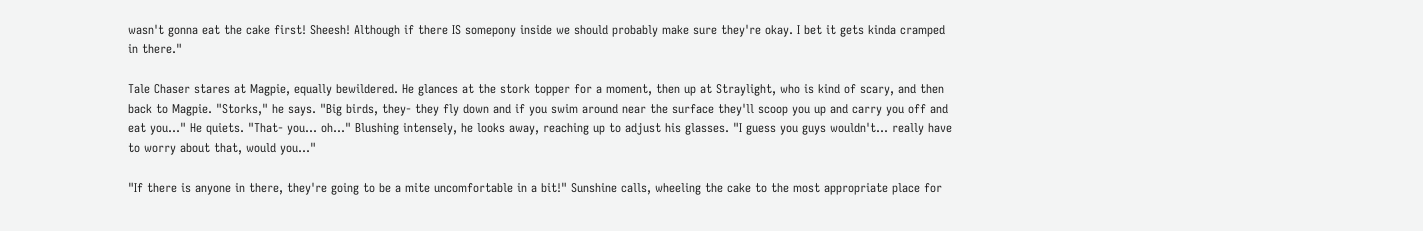wasn't gonna eat the cake first! Sheesh! Although if there IS somepony inside we should probably make sure they're okay. I bet it gets kinda cramped in there."

Tale Chaser stares at Magpie, equally bewildered. He glances at the stork topper for a moment, then up at Straylight, who is kind of scary, and then back to Magpie. "Storks," he says. "Big birds, they- they fly down and if you swim around near the surface they'll scoop you up and carry you off and eat you…" He quiets. "That- you… oh…" Blushing intensely, he looks away, reaching up to adjust his glasses. "I guess you guys wouldn't… really have to worry about that, would you…"

"If there is anyone in there, they're going to be a mite uncomfortable in a bit!" Sunshine calls, wheeling the cake to the most appropriate place for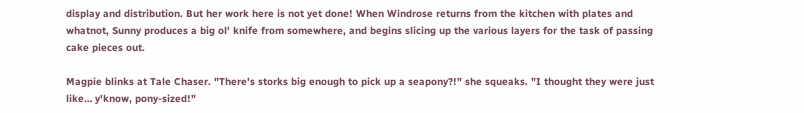display and distribution. But her work here is not yet done! When Windrose returns from the kitchen with plates and whatnot, Sunny produces a big ol' knife from somewhere, and begins slicing up the various layers for the task of passing cake pieces out.

Magpie blinks at Tale Chaser. "There's storks big enough to pick up a seapony?!" she squeaks. "I thought they were just like… y'know, pony-sized!"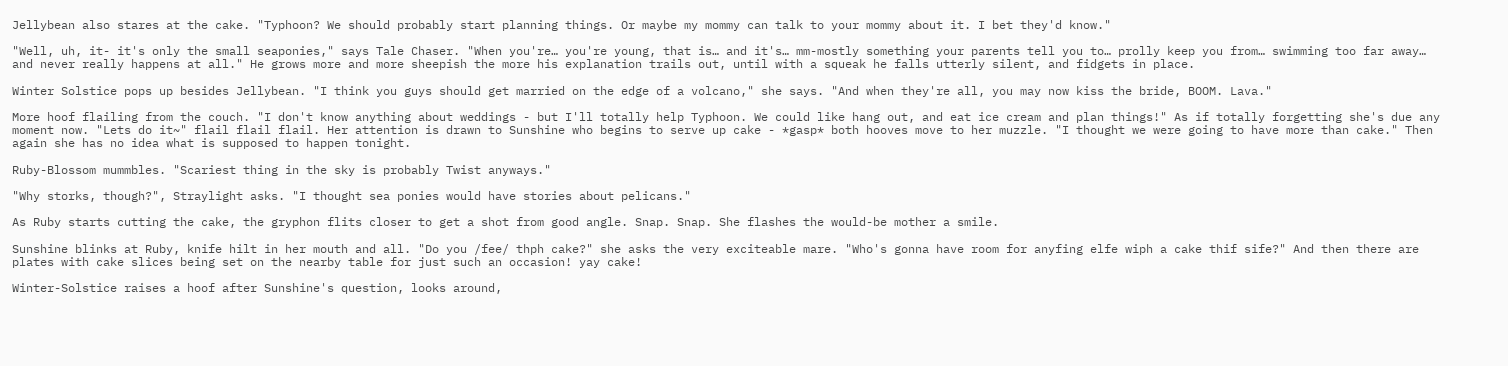Jellybean also stares at the cake. "Typhoon? We should probably start planning things. Or maybe my mommy can talk to your mommy about it. I bet they'd know."

"Well, uh, it- it's only the small seaponies," says Tale Chaser. "When you're… you're young, that is… and it's… mm-mostly something your parents tell you to… prolly keep you from… swimming too far away… and never really happens at all." He grows more and more sheepish the more his explanation trails out, until with a squeak he falls utterly silent, and fidgets in place.

Winter Solstice pops up besides Jellybean. "I think you guys should get married on the edge of a volcano," she says. "And when they're all, you may now kiss the bride, BOOM. Lava."

More hoof flailing from the couch. "I don't know anything about weddings - but I'll totally help Typhoon. We could like hang out, and eat ice cream and plan things!" As if totally forgetting she's due any moment now. "Lets do it~" flail flail flail. Her attention is drawn to Sunshine who begins to serve up cake - *gasp* both hooves move to her muzzle. "I thought we were going to have more than cake." Then again she has no idea what is supposed to happen tonight.

Ruby-Blossom mummbles. "Scariest thing in the sky is probably Twist anyways."

"Why storks, though?", Straylight asks. "I thought sea ponies would have stories about pelicans."

As Ruby starts cutting the cake, the gryphon flits closer to get a shot from good angle. Snap. Snap. She flashes the would-be mother a smile.

Sunshine blinks at Ruby, knife hilt in her mouth and all. "Do you /fee/ thph cake?" she asks the very exciteable mare. "Who's gonna have room for anyfing elfe wiph a cake thif sife?" And then there are plates with cake slices being set on the nearby table for just such an occasion! yay cake!

Winter-Solstice raises a hoof after Sunshine's question, looks around,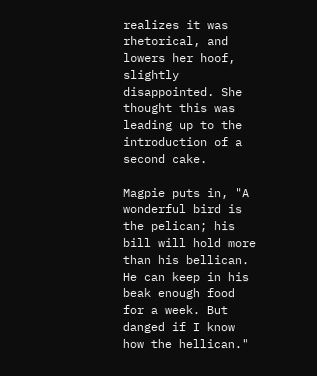realizes it was rhetorical, and lowers her hoof, slightly disappointed. She thought this was leading up to the introduction of a second cake.

Magpie puts in, "A wonderful bird is the pelican; his bill will hold more than his bellican. He can keep in his beak enough food for a week. But danged if I know how the hellican."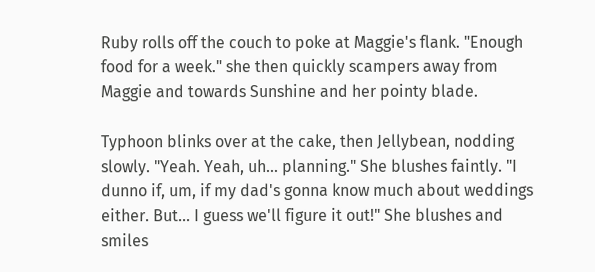Ruby rolls off the couch to poke at Maggie's flank. "Enough food for a week." she then quickly scampers away from Maggie and towards Sunshine and her pointy blade.

Typhoon blinks over at the cake, then Jellybean, nodding slowly. "Yeah. Yeah, uh… planning." She blushes faintly. "I dunno if, um, if my dad's gonna know much about weddings either. But… I guess we'll figure it out!" She blushes and smiles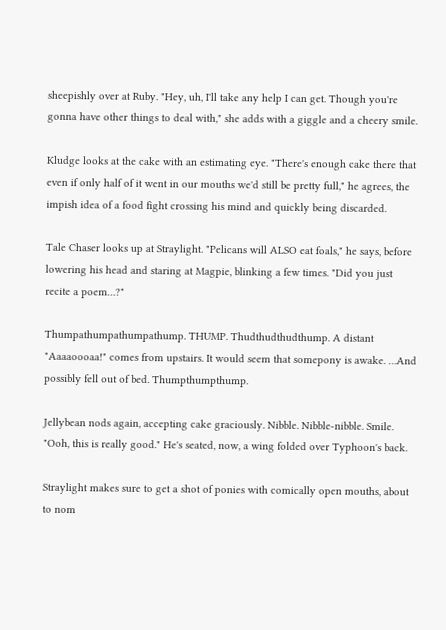sheepishly over at Ruby. "Hey, uh, I'll take any help I can get. Though you're gonna have other things to deal with," she adds with a giggle and a cheery smile.

Kludge looks at the cake with an estimating eye. "There's enough cake there that even if only half of it went in our mouths we'd still be pretty full," he agrees, the impish idea of a food fight crossing his mind and quickly being discarded.

Tale Chaser looks up at Straylight. "Pelicans will ALSO eat foals," he says, before lowering his head and staring at Magpie, blinking a few times. "Did you just recite a poem…?"

Thumpathumpathumpathump. THUMP. Thudthudthudthump. A distant "Aaaaoooaa!" comes from upstairs. It would seem that somepony is awake. …And possibly fell out of bed. Thumpthumpthump.

Jellybean nods again, accepting cake graciously. Nibble. Nibble-nibble. Smile. "Ooh, this is really good." He's seated, now, a wing folded over Typhoon's back.

Straylight makes sure to get a shot of ponies with comically open mouths, about to nom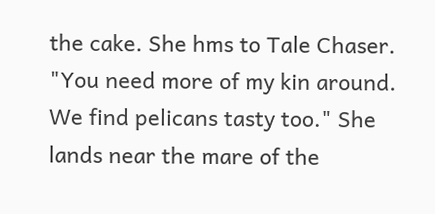the cake. She hms to Tale Chaser. "You need more of my kin around. We find pelicans tasty too." She lands near the mare of the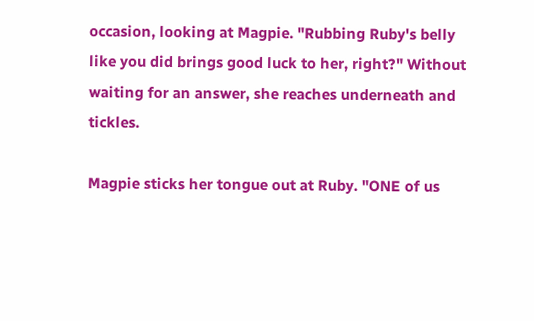occasion, looking at Magpie. "Rubbing Ruby's belly like you did brings good luck to her, right?" Without waiting for an answer, she reaches underneath and tickles.

Magpie sticks her tongue out at Ruby. "ONE of us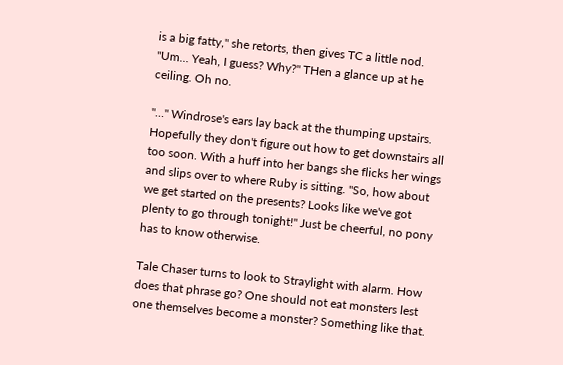is a big fatty," she retorts, then gives TC a little nod. "Um… Yeah, I guess? Why?" THen a glance up at he ceiling. Oh no.

"…" Windrose's ears lay back at the thumping upstairs. Hopefully they don't figure out how to get downstairs all too soon. With a huff into her bangs she flicks her wings and slips over to where Ruby is sitting. "So, how about we get started on the presents? Looks like we've got plenty to go through tonight!" Just be cheerful, no pony has to know otherwise.

Tale Chaser turns to look to Straylight with alarm. How does that phrase go? One should not eat monsters lest one themselves become a monster? Something like that.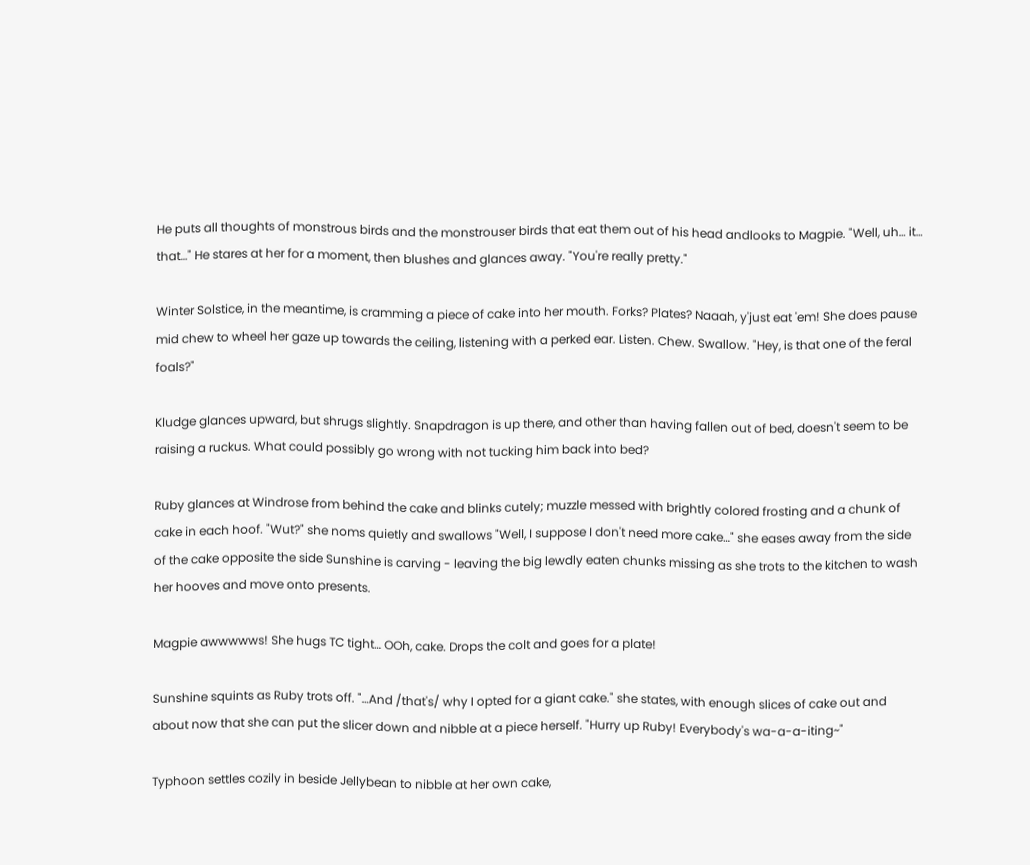He puts all thoughts of monstrous birds and the monstrouser birds that eat them out of his head andlooks to Magpie. "Well, uh… it… that…" He stares at her for a moment, then blushes and glances away. "You're really pretty."

Winter Solstice, in the meantime, is cramming a piece of cake into her mouth. Forks? Plates? Naaah, y'just eat 'em! She does pause mid chew to wheel her gaze up towards the ceiling, listening with a perked ear. Listen. Chew. Swallow. "Hey, is that one of the feral foals?"

Kludge glances upward, but shrugs slightly. Snapdragon is up there, and other than having fallen out of bed, doesn't seem to be raising a ruckus. What could possibly go wrong with not tucking him back into bed?

Ruby glances at Windrose from behind the cake and blinks cutely; muzzle messed with brightly colored frosting and a chunk of cake in each hoof. "Wut?" she noms quietly and swallows "Well, I suppose I don't need more cake…" she eases away from the side of the cake opposite the side Sunshine is carving - leaving the big lewdly eaten chunks missing as she trots to the kitchen to wash her hooves and move onto presents.

Magpie awwwwws! She hugs TC tight… OOh, cake. Drops the colt and goes for a plate!

Sunshine squints as Ruby trots off. "…And /that's/ why I opted for a giant cake." she states, with enough slices of cake out and about now that she can put the slicer down and nibble at a piece herself. "Hurry up Ruby! Everybody's wa-a-a-iting~"

Typhoon settles cozily in beside Jellybean to nibble at her own cake,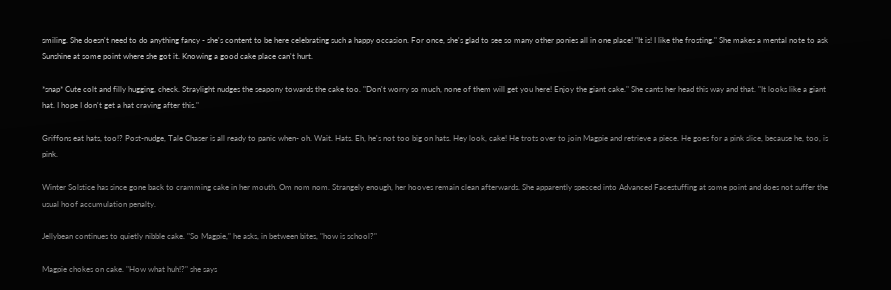smiling. She doesn't need to do anything fancy - she's content to be here celebrating such a happy occasion. For once, she's glad to see so many other ponies all in one place! "It is! I like the frosting." She makes a mental note to ask Sunshine at some point where she got it. Knowing a good cake place can't hurt.

*snap* Cute colt and filly hugging, check. Straylight nudges the seapony towards the cake too. "Don't worry so much, none of them will get you here! Enjoy the giant cake." She cants her head this way and that. "It looks like a giant hat. I hope I don't get a hat craving after this."

Griffons eat hats, too!? Post-nudge, Tale Chaser is all ready to panic when- oh. Wait. Hats. Eh, he's not too big on hats. Hey look, cake! He trots over to join Magpie and retrieve a piece. He goes for a pink slice, because he, too, is pink.

Winter Solstice has since gone back to cramming cake in her mouth. Om nom nom. Strangely enough, her hooves remain clean afterwards. She apparently specced into Advanced Facestuffing at some point and does not suffer the usual hoof accumulation penalty.

Jellybean continues to quietly nibble cake. "So Magpie," he asks, in between bites, "how is school?"

Magpie chokes on cake. "How what huh!?" she says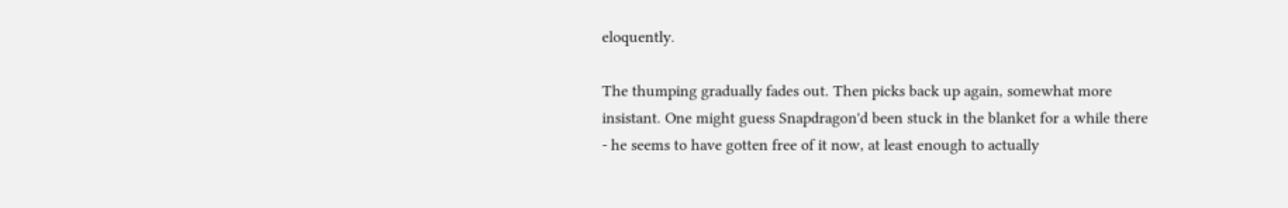eloquently.

The thumping gradually fades out. Then picks back up again, somewhat more insistant. One might guess Snapdragon'd been stuck in the blanket for a while there - he seems to have gotten free of it now, at least enough to actually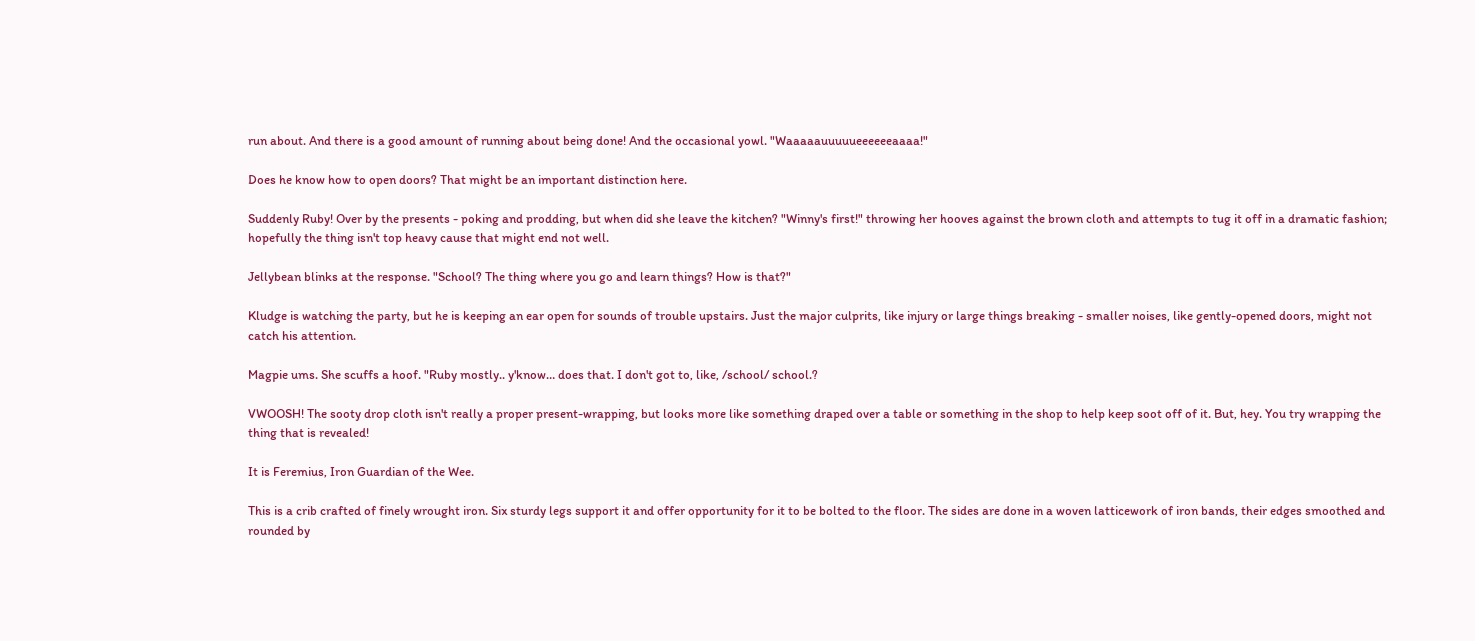run about. And there is a good amount of running about being done! And the occasional yowl. "Waaaaauuuuueeeeeeaaaa!"

Does he know how to open doors? That might be an important distinction here.

Suddenly Ruby! Over by the presents - poking and prodding, but when did she leave the kitchen? "Winny's first!" throwing her hooves against the brown cloth and attempts to tug it off in a dramatic fashion; hopefully the thing isn't top heavy cause that might end not well.

Jellybean blinks at the response. "School? The thing where you go and learn things? How is that?"

Kludge is watching the party, but he is keeping an ear open for sounds of trouble upstairs. Just the major culprits, like injury or large things breaking - smaller noises, like gently-opened doors, might not catch his attention.

Magpie ums. She scuffs a hoof. "Ruby mostly.. y'know… does that. I don't got to, like, /school/ school.?

VWOOSH! The sooty drop cloth isn't really a proper present-wrapping, but looks more like something draped over a table or something in the shop to help keep soot off of it. But, hey. You try wrapping the thing that is revealed!

It is Feremius, Iron Guardian of the Wee.

This is a crib crafted of finely wrought iron. Six sturdy legs support it and offer opportunity for it to be bolted to the floor. The sides are done in a woven latticework of iron bands, their edges smoothed and rounded by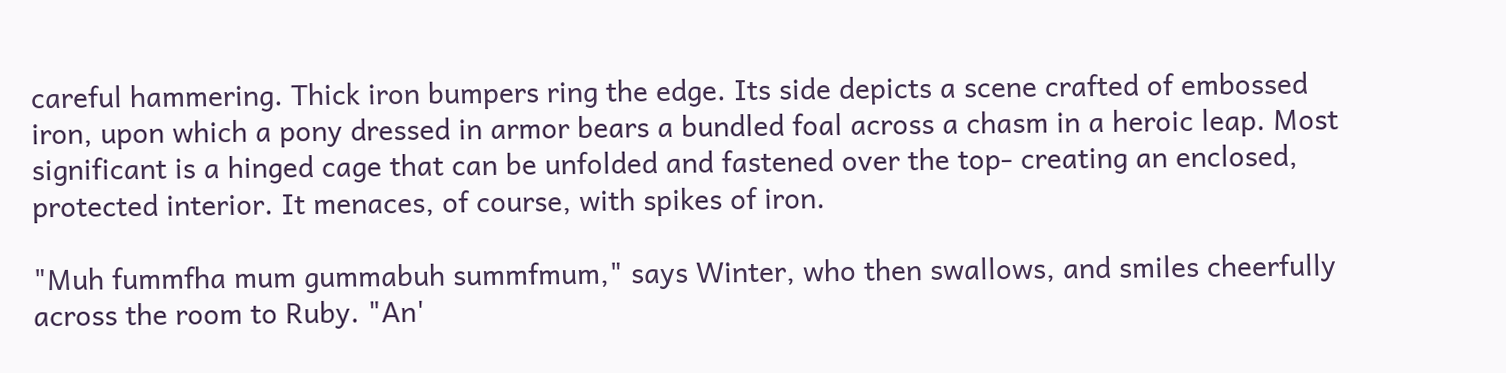careful hammering. Thick iron bumpers ring the edge. Its side depicts a scene crafted of embossed iron, upon which a pony dressed in armor bears a bundled foal across a chasm in a heroic leap. Most significant is a hinged cage that can be unfolded and fastened over the top- creating an enclosed, protected interior. It menaces, of course, with spikes of iron.

"Muh fummfha mum gummabuh summfmum," says Winter, who then swallows, and smiles cheerfully across the room to Ruby. "An'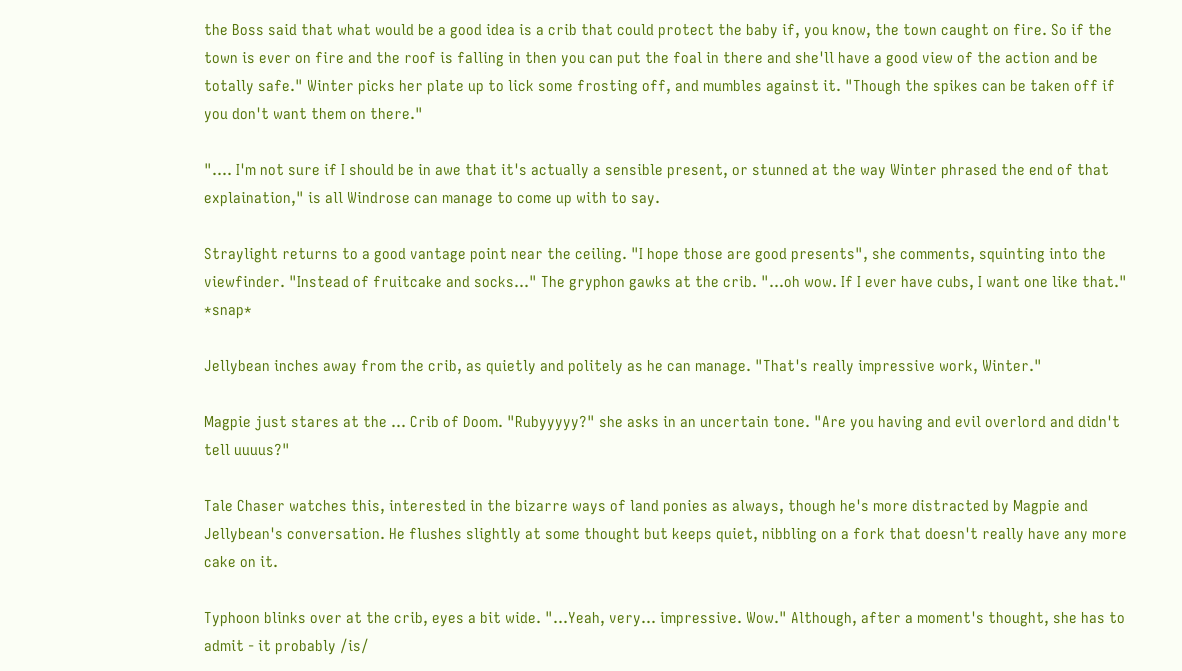the Boss said that what would be a good idea is a crib that could protect the baby if, you know, the town caught on fire. So if the town is ever on fire and the roof is falling in then you can put the foal in there and she'll have a good view of the action and be totally safe." Winter picks her plate up to lick some frosting off, and mumbles against it. "Though the spikes can be taken off if you don't want them on there."

"…. I'm not sure if I should be in awe that it's actually a sensible present, or stunned at the way Winter phrased the end of that explaination," is all Windrose can manage to come up with to say.

Straylight returns to a good vantage point near the ceiling. "I hope those are good presents", she comments, squinting into the viewfinder. "Instead of fruitcake and socks…" The gryphon gawks at the crib. "…oh wow. If I ever have cubs, I want one like that." *snap*

Jellybean inches away from the crib, as quietly and politely as he can manage. "That's really impressive work, Winter."

Magpie just stares at the … Crib of Doom. "Rubyyyyy?" she asks in an uncertain tone. "Are you having and evil overlord and didn't tell uuuus?"

Tale Chaser watches this, interested in the bizarre ways of land ponies as always, though he's more distracted by Magpie and Jellybean's conversation. He flushes slightly at some thought but keeps quiet, nibbling on a fork that doesn't really have any more cake on it.

Typhoon blinks over at the crib, eyes a bit wide. "…Yeah, very… impressive. Wow." Although, after a moment's thought, she has to admit - it probably /is/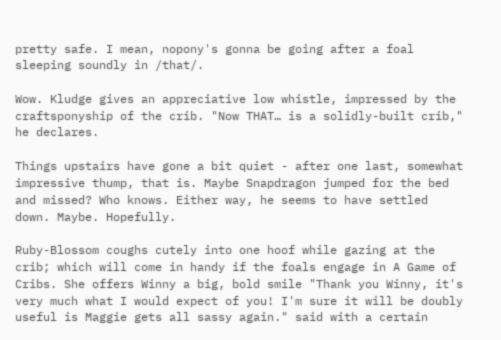pretty safe. I mean, nopony's gonna be going after a foal sleeping soundly in /that/.

Wow. Kludge gives an appreciative low whistle, impressed by the craftsponyship of the crib. "Now THAT… is a solidly-built crib," he declares.

Things upstairs have gone a bit quiet - after one last, somewhat impressive thump, that is. Maybe Snapdragon jumped for the bed and missed? Who knows. Either way, he seems to have settled down. Maybe. Hopefully.

Ruby-Blossom coughs cutely into one hoof while gazing at the crib; which will come in handy if the foals engage in A Game of Cribs. She offers Winny a big, bold smile "Thank you Winny, it's very much what I would expect of you! I'm sure it will be doubly useful is Maggie gets all sassy again." said with a certain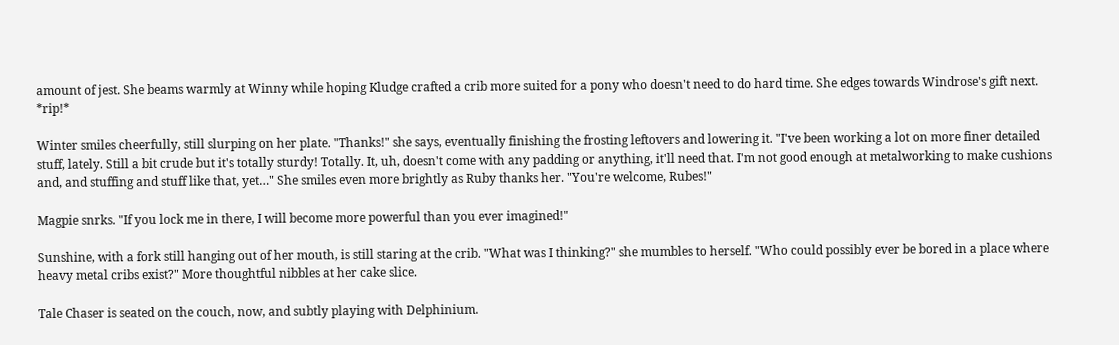amount of jest. She beams warmly at Winny while hoping Kludge crafted a crib more suited for a pony who doesn't need to do hard time. She edges towards Windrose's gift next. *rip!*

Winter smiles cheerfully, still slurping on her plate. "Thanks!" she says, eventually finishing the frosting leftovers and lowering it. "I've been working a lot on more finer detailed stuff, lately. Still a bit crude but it's totally sturdy! Totally. It, uh, doesn't come with any padding or anything, it'll need that. I'm not good enough at metalworking to make cushions and, and stuffing and stuff like that, yet…" She smiles even more brightly as Ruby thanks her. "You're welcome, Rubes!"

Magpie snrks. "If you lock me in there, I will become more powerful than you ever imagined!"

Sunshine, with a fork still hanging out of her mouth, is still staring at the crib. "What was I thinking?" she mumbles to herself. "Who could possibly ever be bored in a place where heavy metal cribs exist?" More thoughtful nibbles at her cake slice.

Tale Chaser is seated on the couch, now, and subtly playing with Delphinium.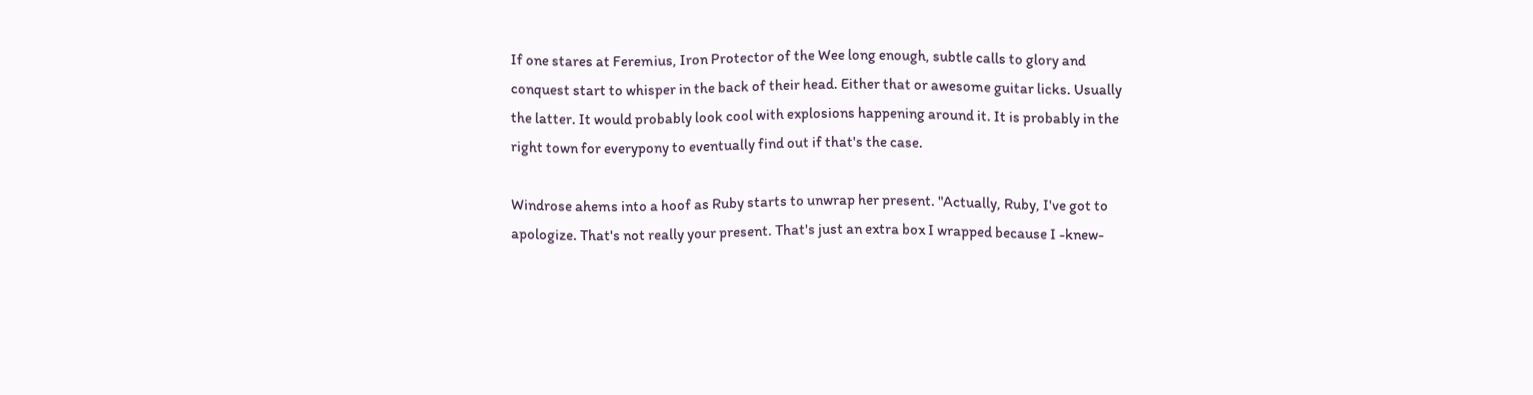If one stares at Feremius, Iron Protector of the Wee long enough, subtle calls to glory and conquest start to whisper in the back of their head. Either that or awesome guitar licks. Usually the latter. It would probably look cool with explosions happening around it. It is probably in the right town for everypony to eventually find out if that's the case.

Windrose ahems into a hoof as Ruby starts to unwrap her present. "Actually, Ruby, I've got to apologize. That's not really your present. That's just an extra box I wrapped because I -knew-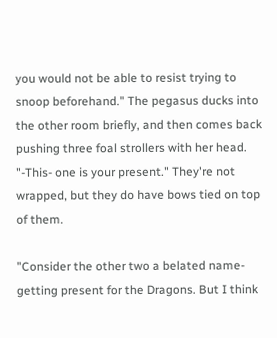you would not be able to resist trying to snoop beforehand." The pegasus ducks into the other room briefly, and then comes back pushing three foal strollers with her head. "-This- one is your present." They're not wrapped, but they do have bows tied on top of them.

"Consider the other two a belated name-getting present for the Dragons. But I think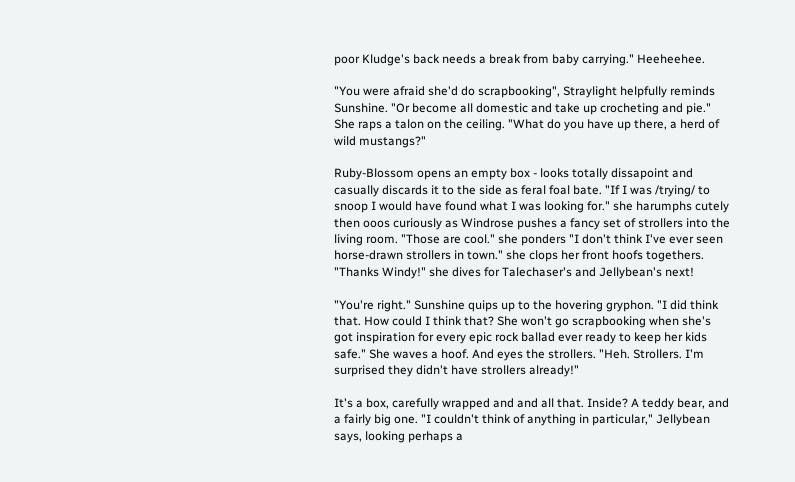poor Kludge's back needs a break from baby carrying." Heeheehee.

"You were afraid she'd do scrapbooking", Straylight helpfully reminds Sunshine. "Or become all domestic and take up crocheting and pie." She raps a talon on the ceiling. "What do you have up there, a herd of wild mustangs?"

Ruby-Blossom opens an empty box - looks totally dissapoint and casually discards it to the side as feral foal bate. "If I was /trying/ to snoop I would have found what I was looking for." she harumphs cutely then ooos curiously as Windrose pushes a fancy set of strollers into the living room. "Those are cool." she ponders "I don't think I've ever seen horse-drawn strollers in town." she clops her front hoofs togethers. "Thanks Windy!" she dives for Talechaser's and Jellybean's next!

"You're right." Sunshine quips up to the hovering gryphon. "I did think that. How could I think that? She won't go scrapbooking when she's got inspiration for every epic rock ballad ever ready to keep her kids safe." She waves a hoof. And eyes the strollers. "Heh. Strollers. I'm surprised they didn't have strollers already!"

It's a box, carefully wrapped and and all that. Inside? A teddy bear, and a fairly big one. "I couldn't think of anything in particular," Jellybean says, looking perhaps a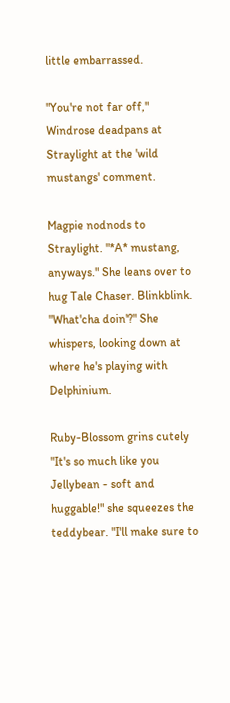little embarrassed.

"You're not far off," Windrose deadpans at Straylight at the 'wild mustangs' comment.

Magpie nodnods to Straylight. "*A* mustang, anyways." She leans over to hug Tale Chaser. Blinkblink. "What'cha doin'?" She whispers, looking down at where he's playing with Delphinium.

Ruby-Blossom grins cutely "It's so much like you Jellybean - soft and huggable!" she squeezes the teddybear. "I'll make sure to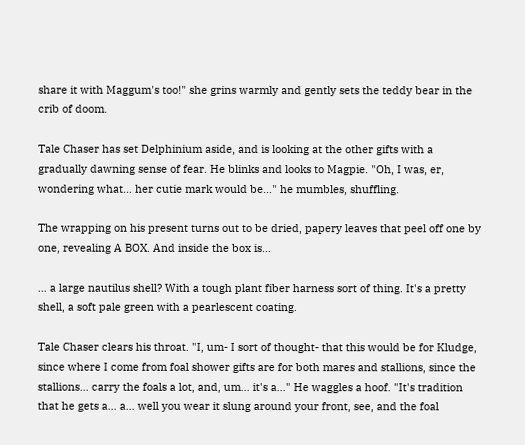share it with Maggum's too!" she grins warmly and gently sets the teddy bear in the crib of doom.

Tale Chaser has set Delphinium aside, and is looking at the other gifts with a gradually dawning sense of fear. He blinks and looks to Magpie. "Oh, I was, er, wondering what… her cutie mark would be…" he mumbles, shuffling.

The wrapping on his present turns out to be dried, papery leaves that peel off one by one, revealing A BOX. And inside the box is…

… a large nautilus shell? With a tough plant fiber harness sort of thing. It's a pretty shell, a soft pale green with a pearlescent coating.

Tale Chaser clears his throat. "I, um- I sort of thought- that this would be for Kludge, since where I come from foal shower gifts are for both mares and stallions, since the stallions… carry the foals a lot, and, um… it's a…" He waggles a hoof. "It's tradition that he gets a… a… well you wear it slung around your front, see, and the foal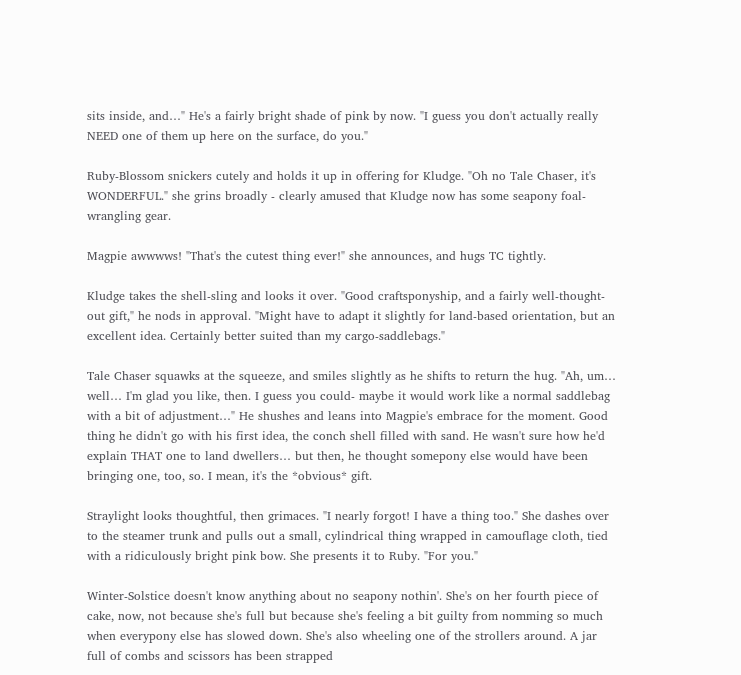sits inside, and…" He's a fairly bright shade of pink by now. "I guess you don't actually really NEED one of them up here on the surface, do you."

Ruby-Blossom snickers cutely and holds it up in offering for Kludge. "Oh no Tale Chaser, it's WONDERFUL." she grins broadly - clearly amused that Kludge now has some seapony foal-wrangling gear.

Magpie awwwws! "That's the cutest thing ever!" she announces, and hugs TC tightly.

Kludge takes the shell-sling and looks it over. "Good craftsponyship, and a fairly well-thought-out gift," he nods in approval. "Might have to adapt it slightly for land-based orientation, but an excellent idea. Certainly better suited than my cargo-saddlebags."

Tale Chaser squawks at the squeeze, and smiles slightly as he shifts to return the hug. "Ah, um… well… I'm glad you like, then. I guess you could- maybe it would work like a normal saddlebag with a bit of adjustment…" He shushes and leans into Magpie's embrace for the moment. Good thing he didn't go with his first idea, the conch shell filled with sand. He wasn't sure how he'd explain THAT one to land dwellers… but then, he thought somepony else would have been bringing one, too, so. I mean, it's the *obvious* gift.

Straylight looks thoughtful, then grimaces. "I nearly forgot! I have a thing too." She dashes over to the steamer trunk and pulls out a small, cylindrical thing wrapped in camouflage cloth, tied with a ridiculously bright pink bow. She presents it to Ruby. "For you."

Winter-Solstice doesn't know anything about no seapony nothin'. She's on her fourth piece of cake, now, not because she's full but because she's feeling a bit guilty from nomming so much when everypony else has slowed down. She's also wheeling one of the strollers around. A jar full of combs and scissors has been strapped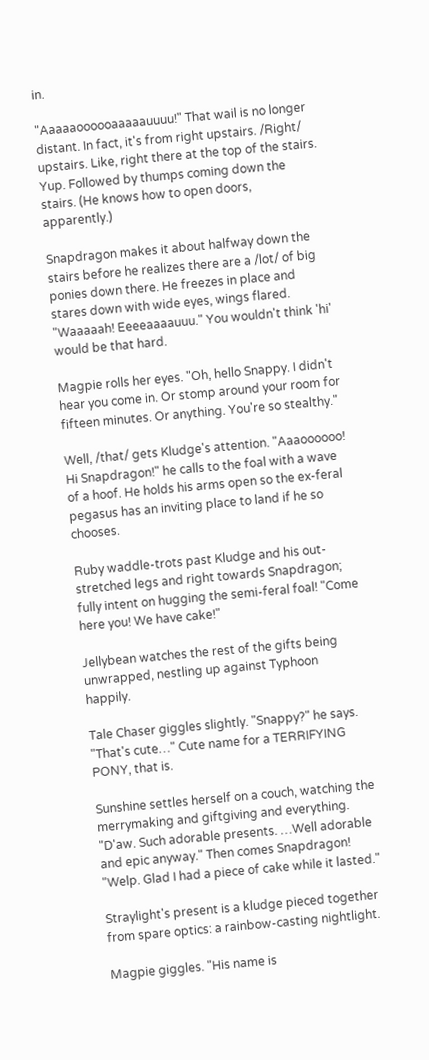in.

"Aaaaaoooooaaaaauuuu!" That wail is no longer distant. In fact, it's from right upstairs. /Right/ upstairs. Like, right there at the top of the stairs. Yup. Followed by thumps coming down the stairs. (He knows how to open doors, apparently.)

Snapdragon makes it about halfway down the stairs before he realizes there are a /lot/ of big ponies down there. He freezes in place and stares down with wide eyes, wings flared. "Waaaaah! Eeeeaaaauuu." You wouldn't think 'hi' would be that hard.

Magpie rolls her eyes. "Oh, hello Snappy. I didn't hear you come in. Or stomp around your room for fifteen minutes. Or anything. You're so stealthy."

Well, /that/ gets Kludge's attention. "Aaaoooooo! Hi Snapdragon!" he calls to the foal with a wave of a hoof. He holds his arms open so the ex-feral pegasus has an inviting place to land if he so chooses.

Ruby waddle-trots past Kludge and his out-stretched legs and right towards Snapdragon; fully intent on hugging the semi-feral foal! "Come here you! We have cake!"

Jellybean watches the rest of the gifts being unwrapped, nestling up against Typhoon happily.

Tale Chaser giggles slightly. "Snappy?" he says. "That's cute…" Cute name for a TERRIFYING PONY, that is.

Sunshine settles herself on a couch, watching the merrymaking and giftgiving and everything. "D'aw. Such adorable presents. …Well adorable and epic anyway." Then comes Snapdragon! "Welp. Glad I had a piece of cake while it lasted."

Straylight's present is a kludge pieced together from spare optics: a rainbow-casting nightlight.

Magpie giggles. "His name is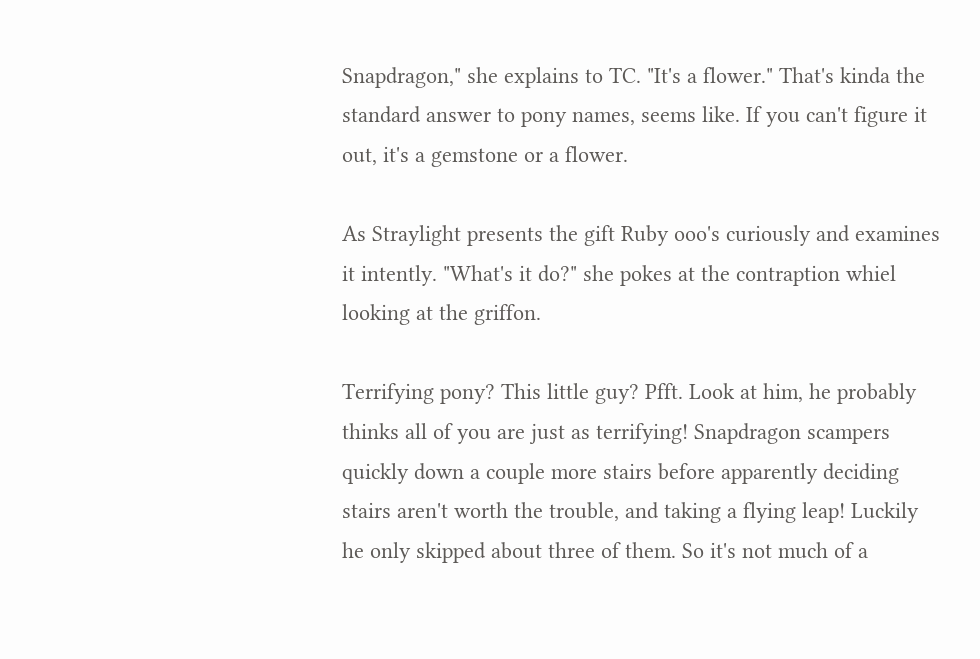Snapdragon," she explains to TC. "It's a flower." That's kinda the standard answer to pony names, seems like. If you can't figure it out, it's a gemstone or a flower.

As Straylight presents the gift Ruby ooo's curiously and examines it intently. "What's it do?" she pokes at the contraption whiel looking at the griffon.

Terrifying pony? This little guy? Pfft. Look at him, he probably thinks all of you are just as terrifying! Snapdragon scampers quickly down a couple more stairs before apparently deciding stairs aren't worth the trouble, and taking a flying leap! Luckily he only skipped about three of them. So it's not much of a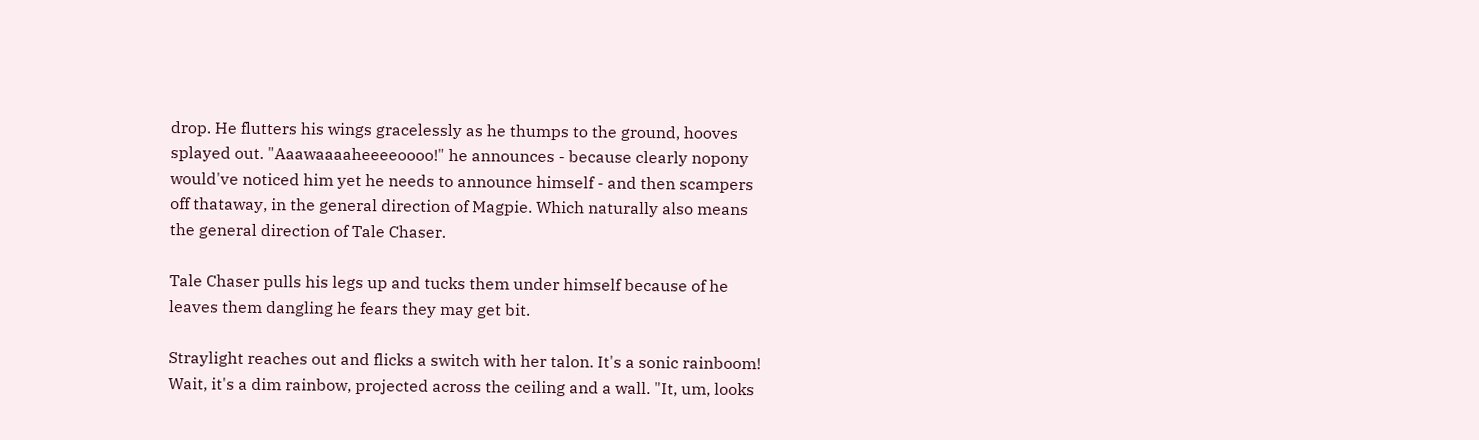drop. He flutters his wings gracelessly as he thumps to the ground, hooves splayed out. "Aaawaaaaheeeeoooo!" he announces - because clearly nopony would've noticed him yet he needs to announce himself - and then scampers off thataway, in the general direction of Magpie. Which naturally also means the general direction of Tale Chaser.

Tale Chaser pulls his legs up and tucks them under himself because of he leaves them dangling he fears they may get bit.

Straylight reaches out and flicks a switch with her talon. It's a sonic rainboom! Wait, it's a dim rainbow, projected across the ceiling and a wall. "It, um, looks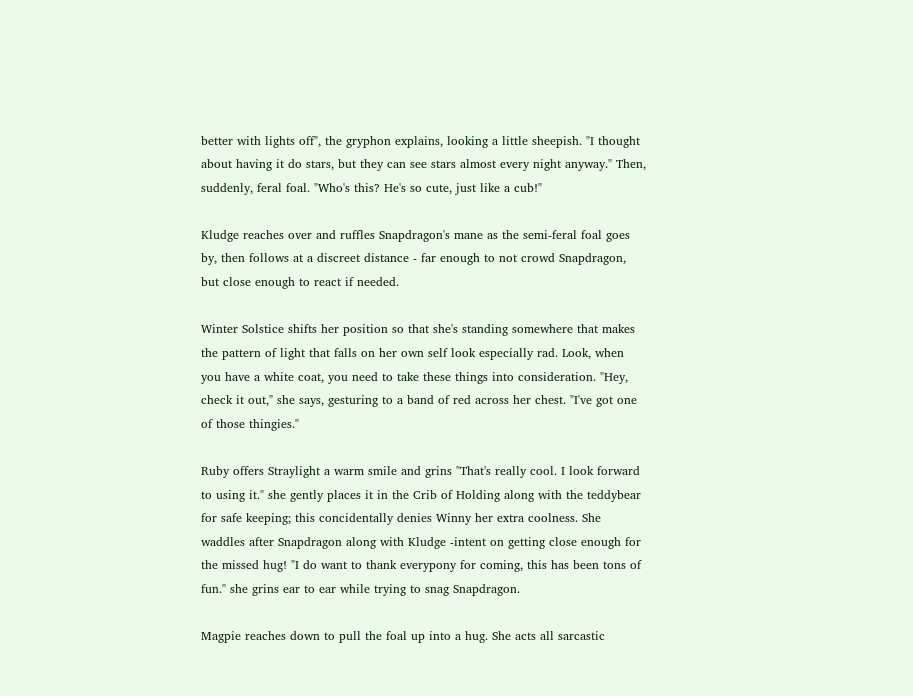better with lights off", the gryphon explains, looking a little sheepish. "I thought about having it do stars, but they can see stars almost every night anyway." Then, suddenly, feral foal. "Who's this? He's so cute, just like a cub!"

Kludge reaches over and ruffles Snapdragon's mane as the semi-feral foal goes by, then follows at a discreet distance - far enough to not crowd Snapdragon, but close enough to react if needed.

Winter Solstice shifts her position so that she's standing somewhere that makes the pattern of light that falls on her own self look especially rad. Look, when you have a white coat, you need to take these things into consideration. "Hey, check it out," she says, gesturing to a band of red across her chest. "I've got one of those thingies."

Ruby offers Straylight a warm smile and grins "That's really cool. I look forward to using it." she gently places it in the Crib of Holding along with the teddybear for safe keeping; this concidentally denies Winny her extra coolness. She waddles after Snapdragon along with Kludge -intent on getting close enough for the missed hug! "I do want to thank everypony for coming, this has been tons of fun." she grins ear to ear while trying to snag Snapdragon.

Magpie reaches down to pull the foal up into a hug. She acts all sarcastic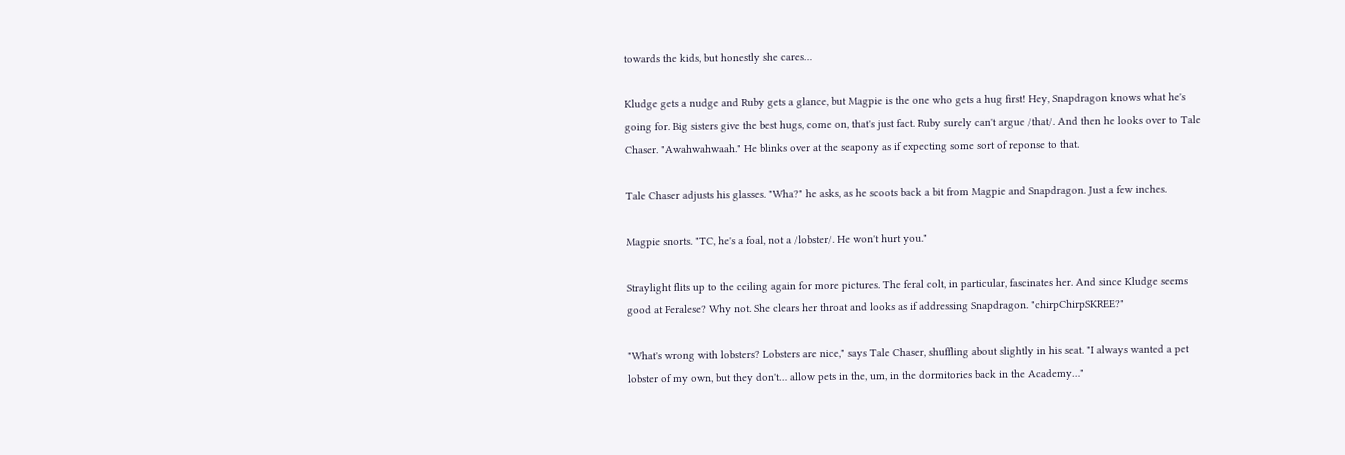towards the kids, but honestly she cares…

Kludge gets a nudge and Ruby gets a glance, but Magpie is the one who gets a hug first! Hey, Snapdragon knows what he's going for. Big sisters give the best hugs, come on, that's just fact. Ruby surely can't argue /that/. And then he looks over to Tale Chaser. "Awahwahwaah." He blinks over at the seapony as if expecting some sort of reponse to that.

Tale Chaser adjusts his glasses. "Wha?" he asks, as he scoots back a bit from Magpie and Snapdragon. Just a few inches.

Magpie snorts. "TC, he's a foal, not a /lobster/. He won't hurt you."

Straylight flits up to the ceiling again for more pictures. The feral colt, in particular, fascinates her. And since Kludge seems good at Feralese? Why not. She clears her throat and looks as if addressing Snapdragon. "chirpChirpSKREE?"

"What's wrong with lobsters? Lobsters are nice," says Tale Chaser, shuffling about slightly in his seat. "I always wanted a pet lobster of my own, but they don't… allow pets in the, um, in the dormitories back in the Academy…"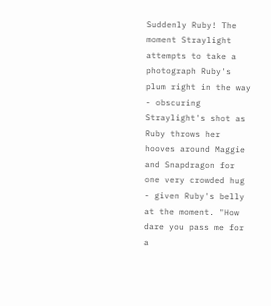Suddenly Ruby! The moment Straylight attempts to take a photograph Ruby's plum right in the way - obscuring Straylight's shot as Ruby throws her hooves around Maggie and Snapdragon for one very crowded hug - given Ruby's belly at the moment. "How dare you pass me for a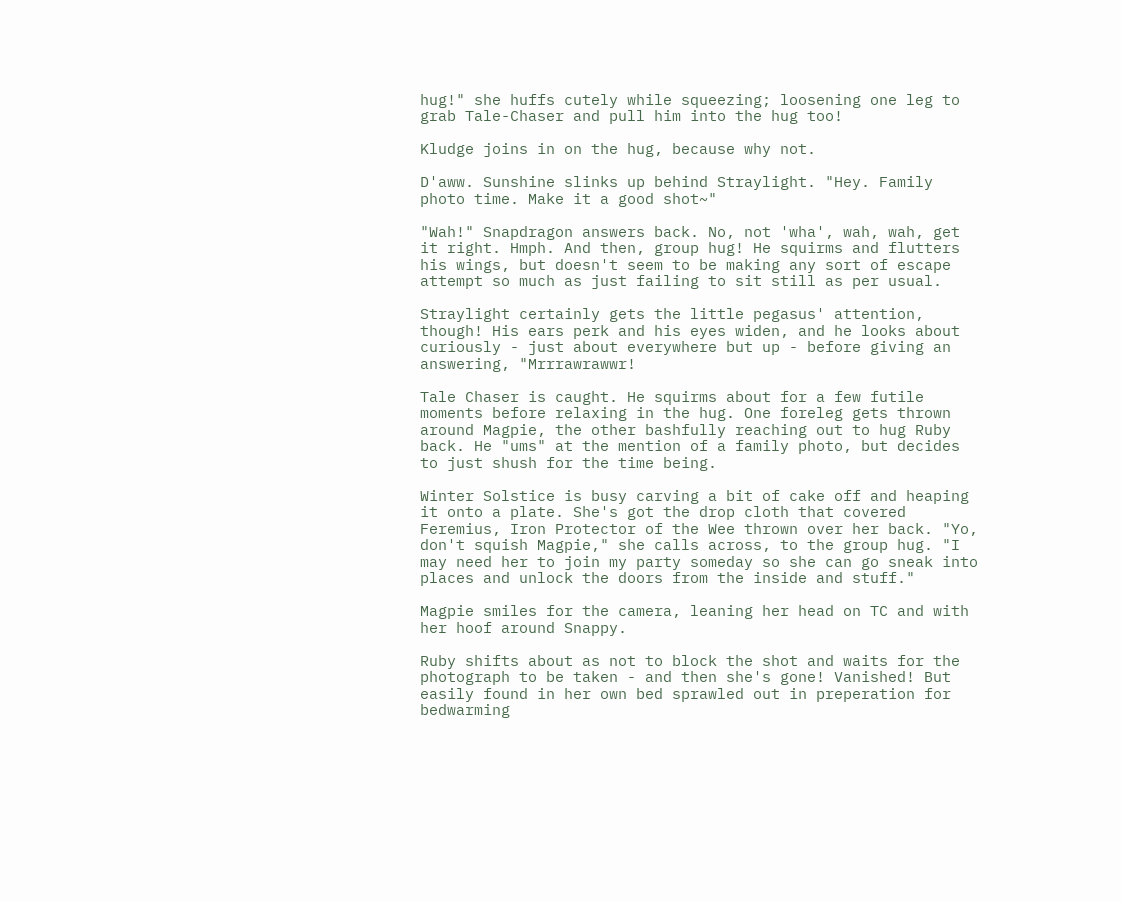hug!" she huffs cutely while squeezing; loosening one leg to grab Tale-Chaser and pull him into the hug too!

Kludge joins in on the hug, because why not.

D'aww. Sunshine slinks up behind Straylight. "Hey. Family photo time. Make it a good shot~"

"Wah!" Snapdragon answers back. No, not 'wha', wah, wah, get it right. Hmph. And then, group hug! He squirms and flutters his wings, but doesn't seem to be making any sort of escape attempt so much as just failing to sit still as per usual.

Straylight certainly gets the little pegasus' attention, though! His ears perk and his eyes widen, and he looks about curiously - just about everywhere but up - before giving an answering, "Mrrrawrawwr!

Tale Chaser is caught. He squirms about for a few futile moments before relaxing in the hug. One foreleg gets thrown around Magpie, the other bashfully reaching out to hug Ruby back. He "ums" at the mention of a family photo, but decides to just shush for the time being.

Winter Solstice is busy carving a bit of cake off and heaping it onto a plate. She's got the drop cloth that covered Feremius, Iron Protector of the Wee thrown over her back. "Yo, don't squish Magpie," she calls across, to the group hug. "I may need her to join my party someday so she can go sneak into places and unlock the doors from the inside and stuff."

Magpie smiles for the camera, leaning her head on TC and with her hoof around Snappy.

Ruby shifts about as not to block the shot and waits for the photograph to be taken - and then she's gone! Vanished! But easily found in her own bed sprawled out in preperation for bedwarming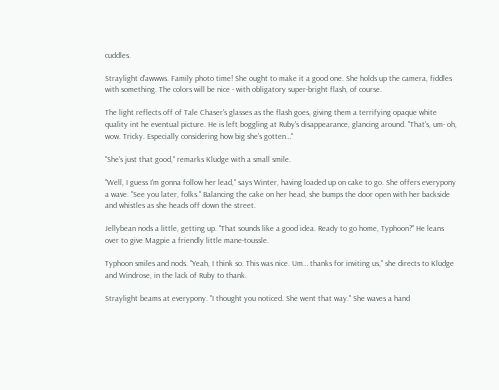cuddles.

Straylight d'awwws. Family photo time! She ought to make it a good one. She holds up the camera, fiddles with something. The colors will be nice - with obligatory super-bright flash, of course.

The light reflects off of Tale Chaser's glasses as the flash goes, giving them a terrifying opaque white quality int he eventual picture. He is left boggling at Ruby's disappearance, glancing around. "That's, um- oh, wow. Tricky. Especially considering how big she's gotten…"

"She's just that good," remarks Kludge with a small smile.

"Well, I guess I'm gonna follow her lead," says Winter, having loaded up on cake to go. She offers everypony a wave. "See you later, folks." Balancing the cake on her head, she bumps the door open with her backside and whistles as she heads off down the street.

Jellybean nods a little, getting up. "That sounds like a good idea. Ready to go home, Typhoon?" He leans over to give Magpie a friendly little mane-toussle.

Typhoon smiles and nods. "Yeah, I think so. This was nice. Um… thanks for inviting us," she directs to Kludge and Windrose, in the lack of Ruby to thank.

Straylight beams at everypony. "I thought you noticed. She went that way." She waves a hand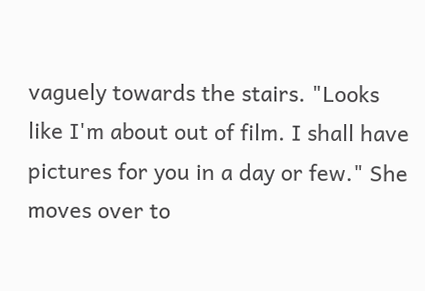vaguely towards the stairs. "Looks like I'm about out of film. I shall have pictures for you in a day or few." She moves over to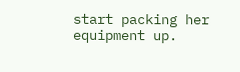start packing her equipment up.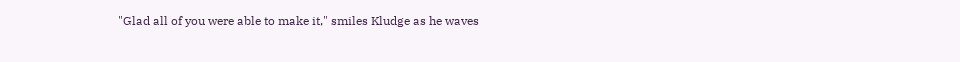"Glad all of you were able to make it," smiles Kludge as he waves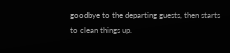goodbye to the departing guests, then starts to clean things up.